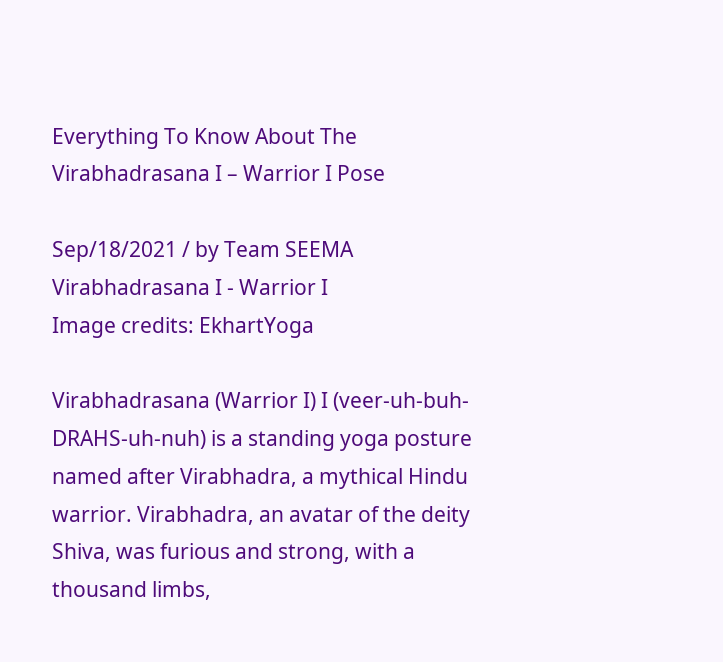Everything To Know About The Virabhadrasana I – Warrior I Pose

Sep/18/2021 / by Team SEEMA
Virabhadrasana I - Warrior I
Image credits: EkhartYoga

Virabhadrasana (Warrior I) I (veer-uh-buh-DRAHS-uh-nuh) is a standing yoga posture named after Virabhadra, a mythical Hindu warrior. Virabhadra, an avatar of the deity Shiva, was furious and strong, with a thousand limbs,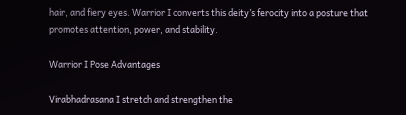hair, and fiery eyes. Warrior I converts this deity’s ferocity into a posture that promotes attention, power, and stability.

Warrior I Pose Advantages

Virabhadrasana I stretch and strengthen the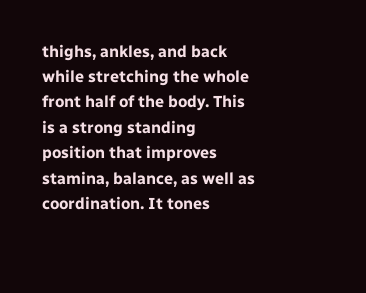thighs, ankles, and back while stretching the whole front half of the body. This is a strong standing position that improves stamina, balance, as well as coordination. It tones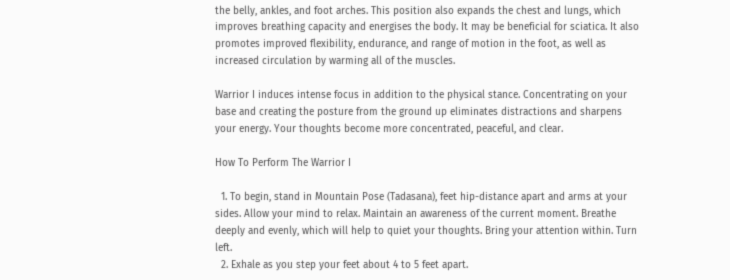the belly, ankles, and foot arches. This position also expands the chest and lungs, which improves breathing capacity and energises the body. It may be beneficial for sciatica. It also promotes improved flexibility, endurance, and range of motion in the foot, as well as increased circulation by warming all of the muscles.

Warrior I induces intense focus in addition to the physical stance. Concentrating on your base and creating the posture from the ground up eliminates distractions and sharpens your energy. Your thoughts become more concentrated, peaceful, and clear.

How To Perform The Warrior I

  1. To begin, stand in Mountain Pose (Tadasana), feet hip-distance apart and arms at your sides. Allow your mind to relax. Maintain an awareness of the current moment. Breathe deeply and evenly, which will help to quiet your thoughts. Bring your attention within. Turn left.
  2. Exhale as you step your feet about 4 to 5 feet apart.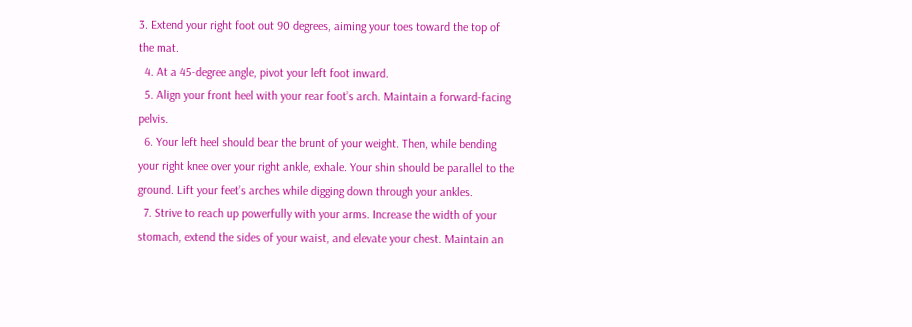3. Extend your right foot out 90 degrees, aiming your toes toward the top of the mat.
  4. At a 45-degree angle, pivot your left foot inward.
  5. Align your front heel with your rear foot’s arch. Maintain a forward-facing pelvis.
  6. Your left heel should bear the brunt of your weight. Then, while bending your right knee over your right ankle, exhale. Your shin should be parallel to the ground. Lift your feet’s arches while digging down through your ankles.
  7. Strive to reach up powerfully with your arms. Increase the width of your stomach, extend the sides of your waist, and elevate your chest. Maintain an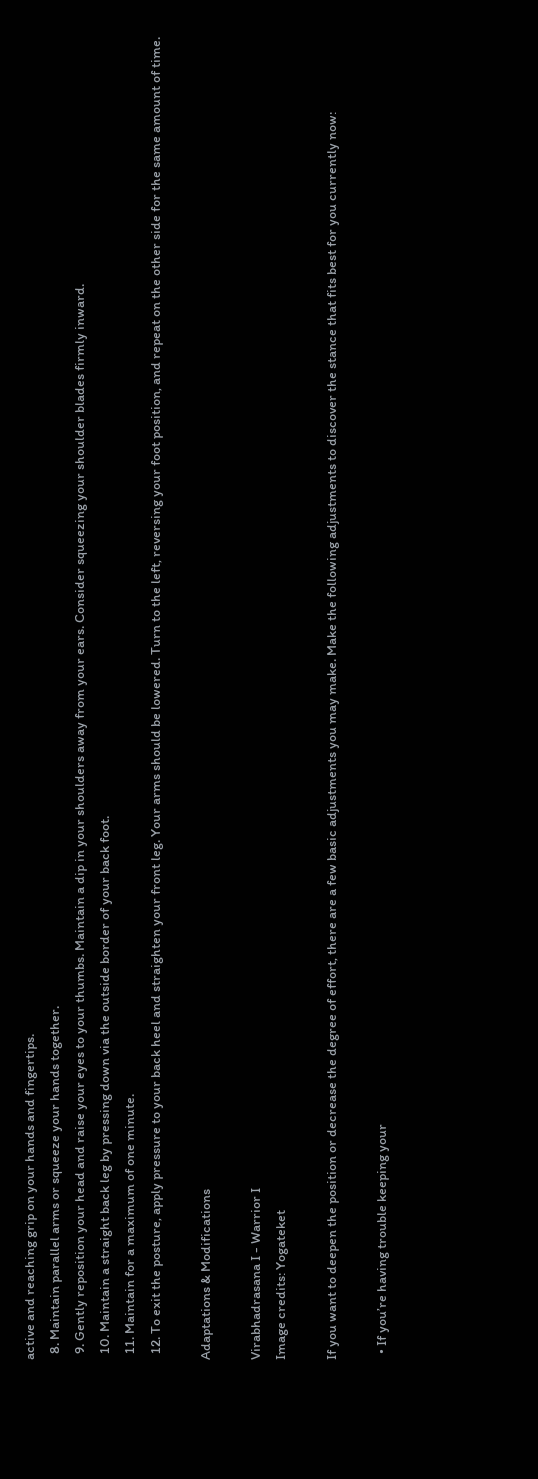active and reaching grip on your hands and fingertips.
  8. Maintain parallel arms or squeeze your hands together.
  9. Gently reposition your head and raise your eyes to your thumbs. Maintain a dip in your shoulders away from your ears. Consider squeezing your shoulder blades firmly inward.
  10. Maintain a straight back leg by pressing down via the outside border of your back foot.
  11. Maintain for a maximum of one minute.
  12. To exit the posture, apply pressure to your back heel and straighten your front leg. Your arms should be lowered. Turn to the left, reversing your foot position, and repeat on the other side for the same amount of time.

Adaptations & Modifications

Virabhadrasana I - Warrior I
Image credits: Yogateket

If you want to deepen the position or decrease the degree of effort, there are a few basic adjustments you may make. Make the following adjustments to discover the stance that fits best for you currently now:

  • If you’re having trouble keeping your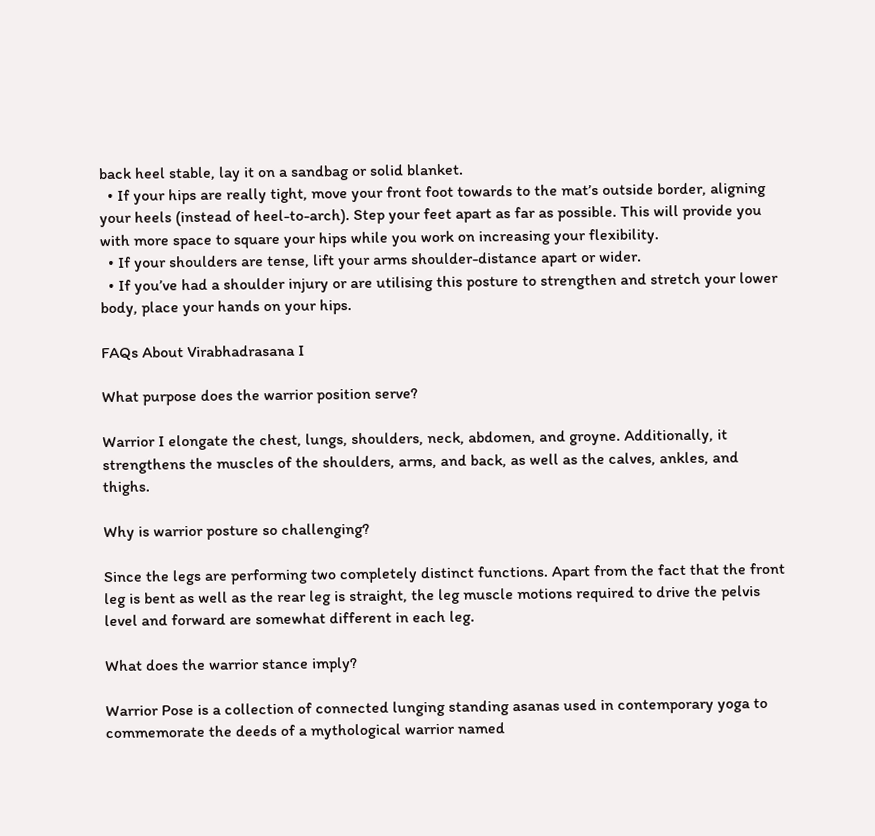back heel stable, lay it on a sandbag or solid blanket.
  • If your hips are really tight, move your front foot towards to the mat’s outside border, aligning your heels (instead of heel-to-arch). Step your feet apart as far as possible. This will provide you with more space to square your hips while you work on increasing your flexibility.
  • If your shoulders are tense, lift your arms shoulder-distance apart or wider.
  • If you’ve had a shoulder injury or are utilising this posture to strengthen and stretch your lower body, place your hands on your hips.

FAQs About Virabhadrasana I

What purpose does the warrior position serve?

Warrior I elongate the chest, lungs, shoulders, neck, abdomen, and groyne. Additionally, it strengthens the muscles of the shoulders, arms, and back, as well as the calves, ankles, and thighs.

Why is warrior posture so challenging?

Since the legs are performing two completely distinct functions. Apart from the fact that the front leg is bent as well as the rear leg is straight, the leg muscle motions required to drive the pelvis level and forward are somewhat different in each leg.

What does the warrior stance imply?

Warrior Pose is a collection of connected lunging standing asanas used in contemporary yoga to commemorate the deeds of a mythological warrior named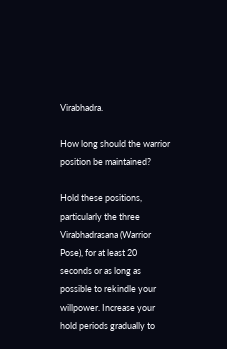Virabhadra.

How long should the warrior position be maintained?

Hold these positions, particularly the three Virabhadrasana (Warrior Pose), for at least 20 seconds or as long as possible to rekindle your willpower. Increase your hold periods gradually to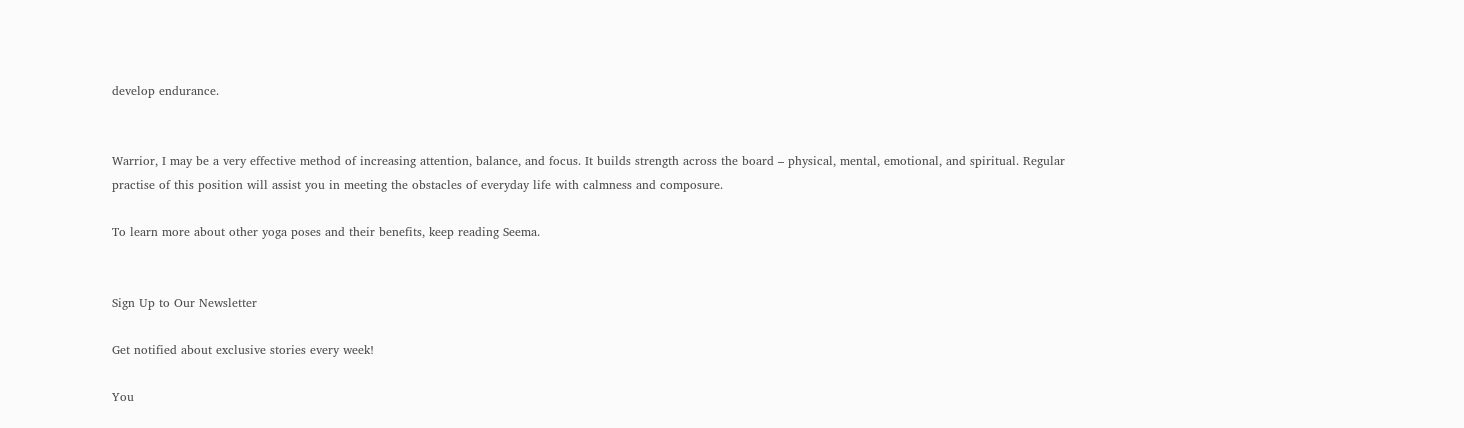develop endurance.


Warrior, I may be a very effective method of increasing attention, balance, and focus. It builds strength across the board – physical, mental, emotional, and spiritual. Regular practise of this position will assist you in meeting the obstacles of everyday life with calmness and composure.

To learn more about other yoga poses and their benefits, keep reading Seema.


Sign Up to Our Newsletter

Get notified about exclusive stories every week!

You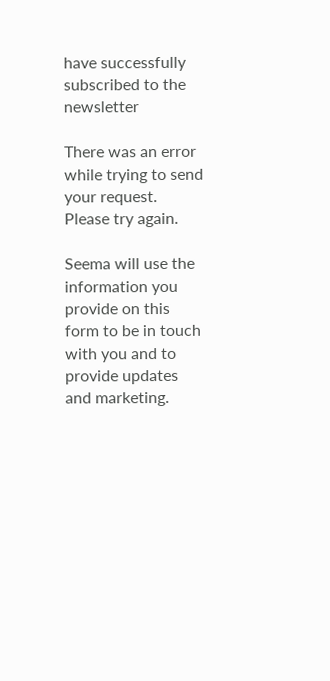have successfully subscribed to the newsletter

There was an error while trying to send your request. Please try again.

Seema will use the information you provide on this form to be in touch with you and to provide updates and marketing.